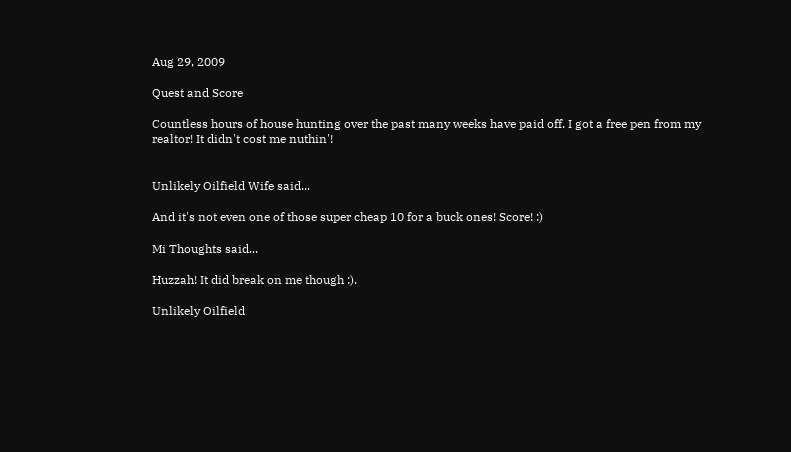Aug 29, 2009

Quest and Score

Countless hours of house hunting over the past many weeks have paid off. I got a free pen from my realtor! It didn't cost me nuthin'!


Unlikely Oilfield Wife said...

And it's not even one of those super cheap 10 for a buck ones! Score! :)

Mi Thoughts said...

Huzzah! It did break on me though :).

Unlikely Oilfield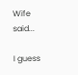Wife said...

I guess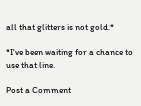all that glitters is not gold.*

*I've been waiting for a chance to use that line.

Post a Comment